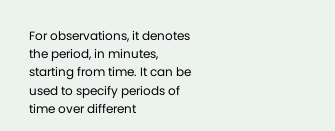For observations, it denotes the period, in minutes, starting from time. It can be used to specify periods of time over different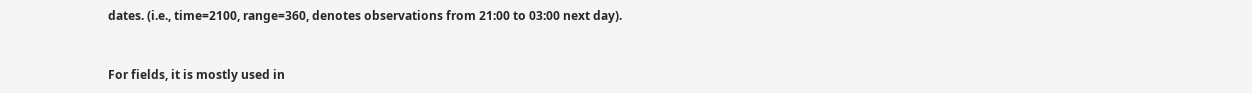dates. (i.e., time=2100, range=360, denotes observations from 21:00 to 03:00 next day).


For fields, it is mostly used in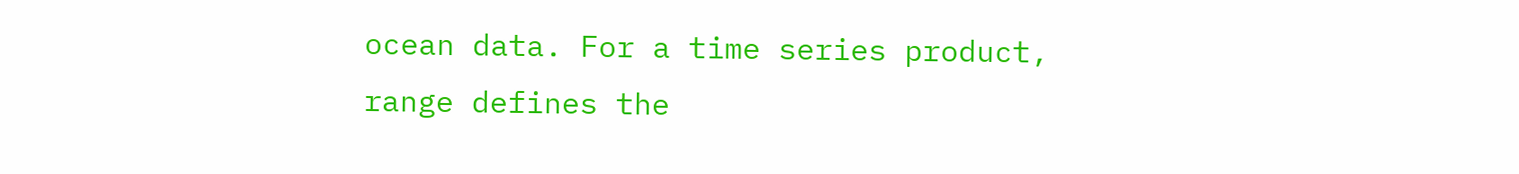ocean data. For a time series product, range defines the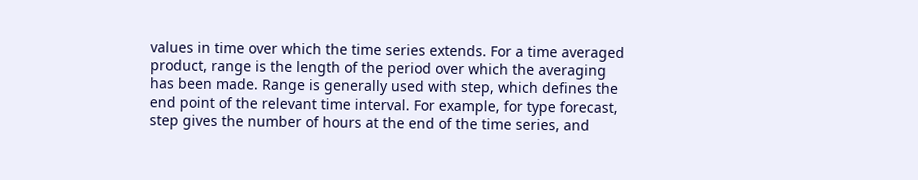values in time over which the time series extends. For a time averaged product, range is the length of the period over which the averaging has been made. Range is generally used with step, which defines the end point of the relevant time interval. For example, for type forecast, step gives the number of hours at the end of the time series, and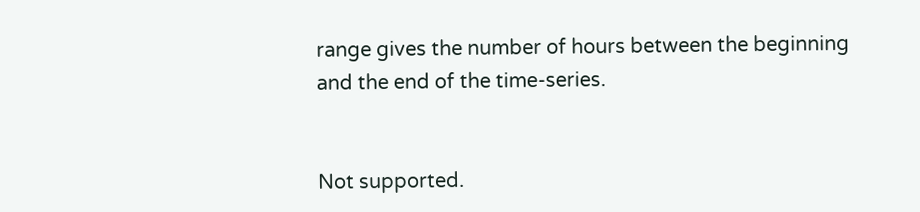range gives the number of hours between the beginning and the end of the time-series.


Not supported.